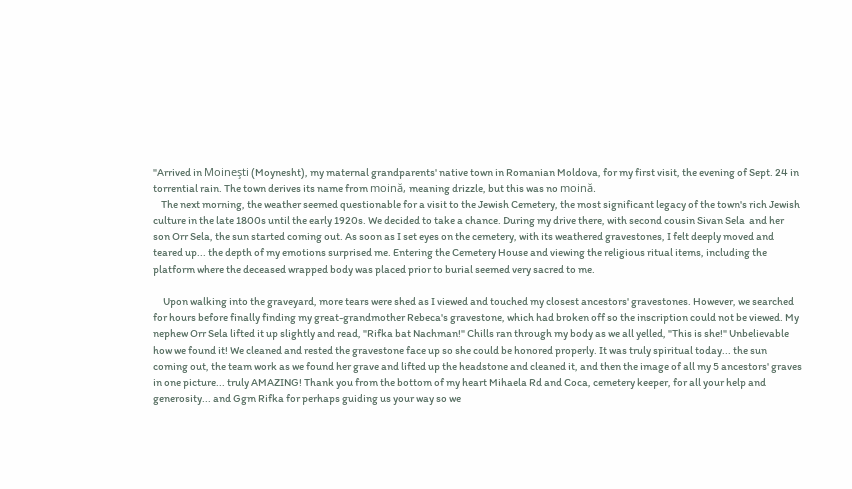"Arrived in Moineşti (Moynesht), my maternal grandparents' native town in Romanian Moldova, for my first visit, the evening of Sept. 24 in torrential rain. The town derives its name from moină, meaning drizzle, but this was no moină.
    The next morning, the weather seemed questionable for a visit to the Jewish Cemetery, the most significant legacy of the town's rich Jewish culture in the late 1800s until the early 1920s. We decided to take a chance. During my drive there, with second cousin Sivan Sela  and her son Orr Sela, the sun started coming out. As soon as I set eyes on the cemetery, with its weathered gravestones, I felt deeply moved and teared up... the depth of my emotions surprised me. Entering the Cemetery House and viewing the religious ritual items, including the platform where the deceased wrapped body was placed prior to burial seemed very sacred to me.

     Upon walking into the graveyard, more tears were shed as I viewed and touched my closest ancestors' gravestones. However, we searched for hours before finally finding my great-grandmother Rebeca's gravestone, which had broken off so the inscription could not be viewed. My nephew Orr Sela lifted it up slightly and read, "Rifka bat Nachman!" Chills ran through my body as we all yelled, "This is she!" Unbelievable how we found it! We cleaned and rested the gravestone face up so she could be honored properly. It was truly spiritual today... the sun coming out, the team work as we found her grave and lifted up the headstone and cleaned it, and then the image of all my 5 ancestors' graves in one picture... truly AMAZING! Thank you from the bottom of my heart Mihaela Rd and Coca, cemetery keeper, for all your help and generosity... and Ggm Rifka for perhaps guiding us your way so we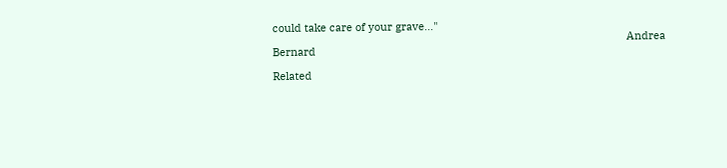could take care of your grave..."
                                                                                                                      Andrea Bernard

Related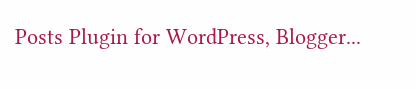Posts Plugin for WordPress, Blogger...